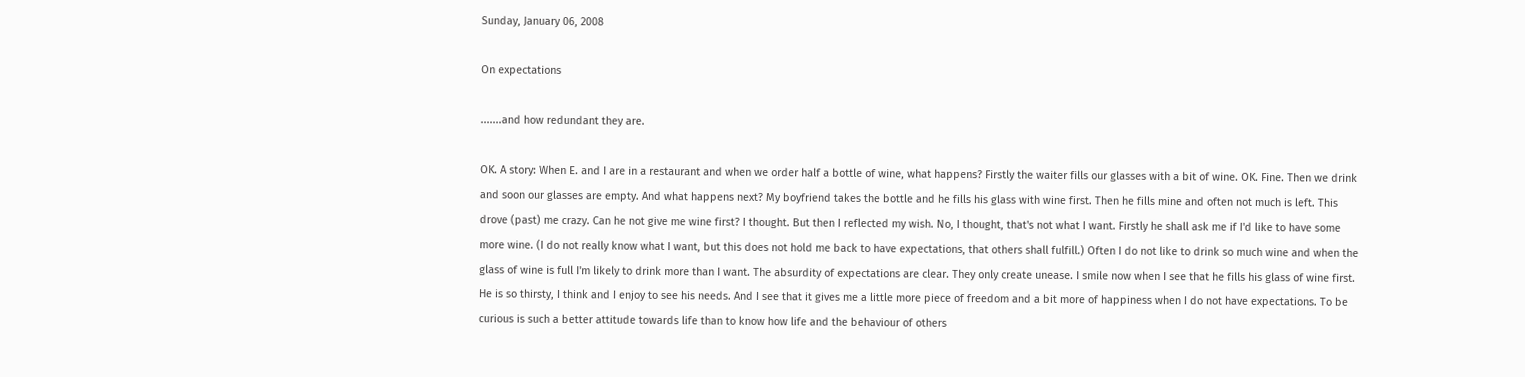Sunday, January 06, 2008

On expectations

.......and how redundant they are.

OK. A story: When E. and I are in a restaurant and when we order half a bottle of wine, what happens? Firstly the waiter fills our glasses with a bit of wine. OK. Fine. Then we drink and soon our glasses are empty. And what happens next? My boyfriend takes the bottle and he fills his glass with wine first. Then he fills mine and often not much is left. This drove (past) me crazy. Can he not give me wine first? I thought. But then I reflected my wish. No, I thought, that's not what I want. Firstly he shall ask me if I'd like to have some more wine. (I do not really know what I want, but this does not hold me back to have expectations, that others shall fulfill.) Often I do not like to drink so much wine and when the glass of wine is full I'm likely to drink more than I want. The absurdity of expectations are clear. They only create unease. I smile now when I see that he fills his glass of wine first. He is so thirsty, I think and I enjoy to see his needs. And I see that it gives me a little more piece of freedom and a bit more of happiness when I do not have expectations. To be curious is such a better attitude towards life than to know how life and the behaviour of others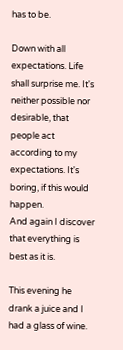has to be.

Down with all expectations. Life shall surprise me. It's neither possible nor desirable, that people act according to my expectations. It's boring, if this would happen.
And again I discover that everything is best as it is.

This evening he drank a juice and I had a glass of wine.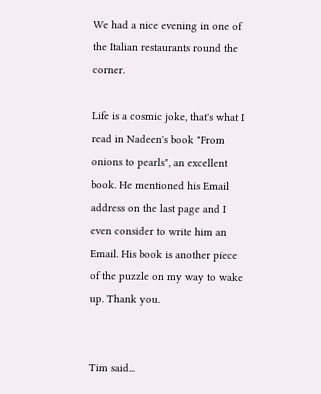We had a nice evening in one of the Italian restaurants round the corner.

Life is a cosmic joke, that's what I read in Nadeen's book "From onions to pearls", an excellent book. He mentioned his Email address on the last page and I even consider to write him an Email. His book is another piece of the puzzle on my way to wake up. Thank you.


Tim said...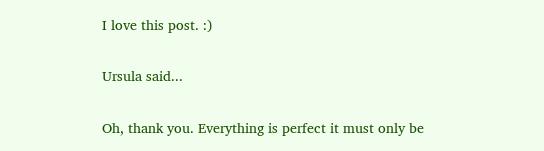I love this post. :)

Ursula said...

Oh, thank you. Everything is perfect it must only be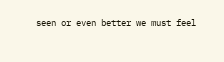seen or even better we must feel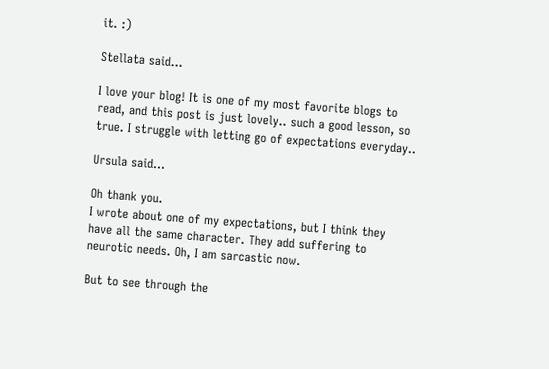it. :)

Stellata said...

I love your blog! It is one of my most favorite blogs to read, and this post is just lovely.. such a good lesson, so true. I struggle with letting go of expectations everyday..

Ursula said...

Oh thank you.
I wrote about one of my expectations, but I think they have all the same character. They add suffering to neurotic needs. Oh, I am sarcastic now.

But to see through the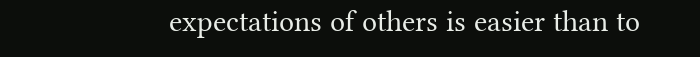expectations of others is easier than to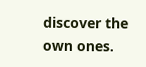discover the own ones.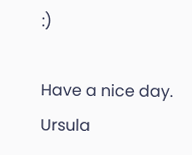:)

Have a nice day. Ursula